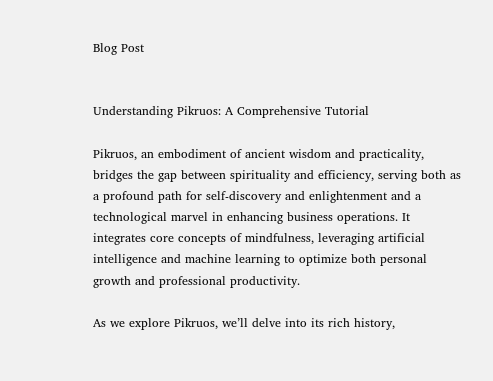Blog Post


Understanding Pikruos: A Comprehensive Tutorial

Pikruos, an embodiment of ancient wisdom and practicality, bridges the gap between spirituality and efficiency, serving both as a profound path for self-discovery and enlightenment and a technological marvel in enhancing business operations. It integrates core concepts of mindfulness, leveraging artificial intelligence and machine learning to optimize both personal growth and professional productivity.

As we explore Pikruos, we’ll delve into its rich history,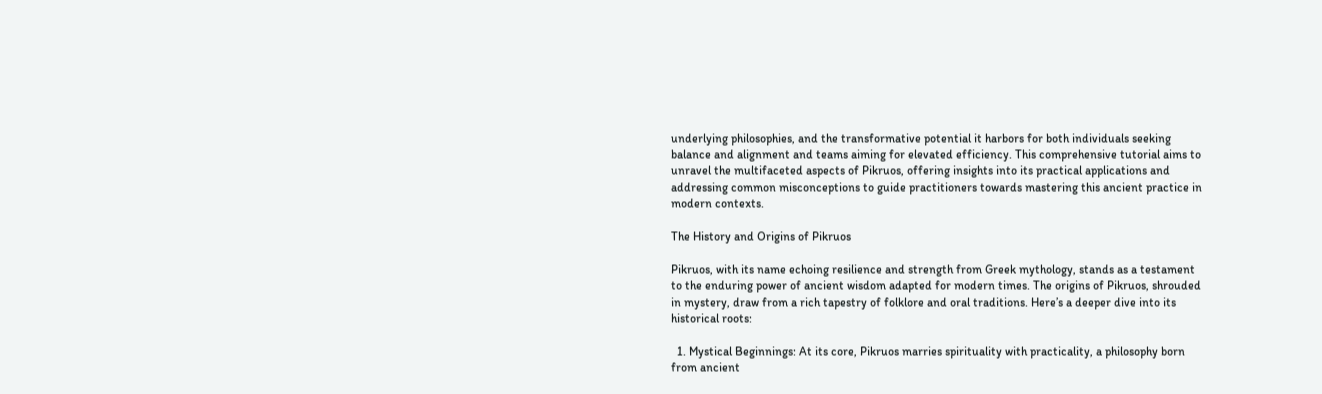underlying philosophies, and the transformative potential it harbors for both individuals seeking balance and alignment and teams aiming for elevated efficiency. This comprehensive tutorial aims to unravel the multifaceted aspects of Pikruos, offering insights into its practical applications and addressing common misconceptions to guide practitioners towards mastering this ancient practice in modern contexts.

The History and Origins of Pikruos

Pikruos, with its name echoing resilience and strength from Greek mythology, stands as a testament to the enduring power of ancient wisdom adapted for modern times. The origins of Pikruos, shrouded in mystery, draw from a rich tapestry of folklore and oral traditions. Here’s a deeper dive into its historical roots:

  1. Mystical Beginnings: At its core, Pikruos marries spirituality with practicality, a philosophy born from ancient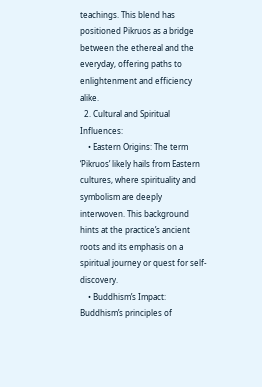teachings. This blend has positioned Pikruos as a bridge between the ethereal and the everyday, offering paths to enlightenment and efficiency alike.
  2. Cultural and Spiritual Influences:
    • Eastern Origins: The term ‘Pikruos’ likely hails from Eastern cultures, where spirituality and symbolism are deeply interwoven. This background hints at the practice’s ancient roots and its emphasis on a spiritual journey or quest for self-discovery.
    • Buddhism’s Impact: Buddhism’s principles of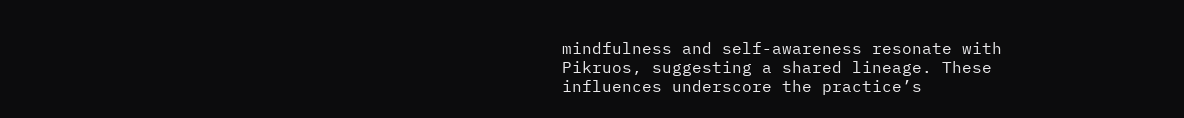mindfulness and self-awareness resonate with Pikruos, suggesting a shared lineage. These influences underscore the practice’s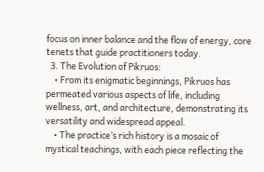focus on inner balance and the flow of energy, core tenets that guide practitioners today.
  3. The Evolution of Pikruos:
    • From its enigmatic beginnings, Pikruos has permeated various aspects of life, including wellness, art, and architecture, demonstrating its versatility and widespread appeal.
    • The practice’s rich history is a mosaic of mystical teachings, with each piece reflecting the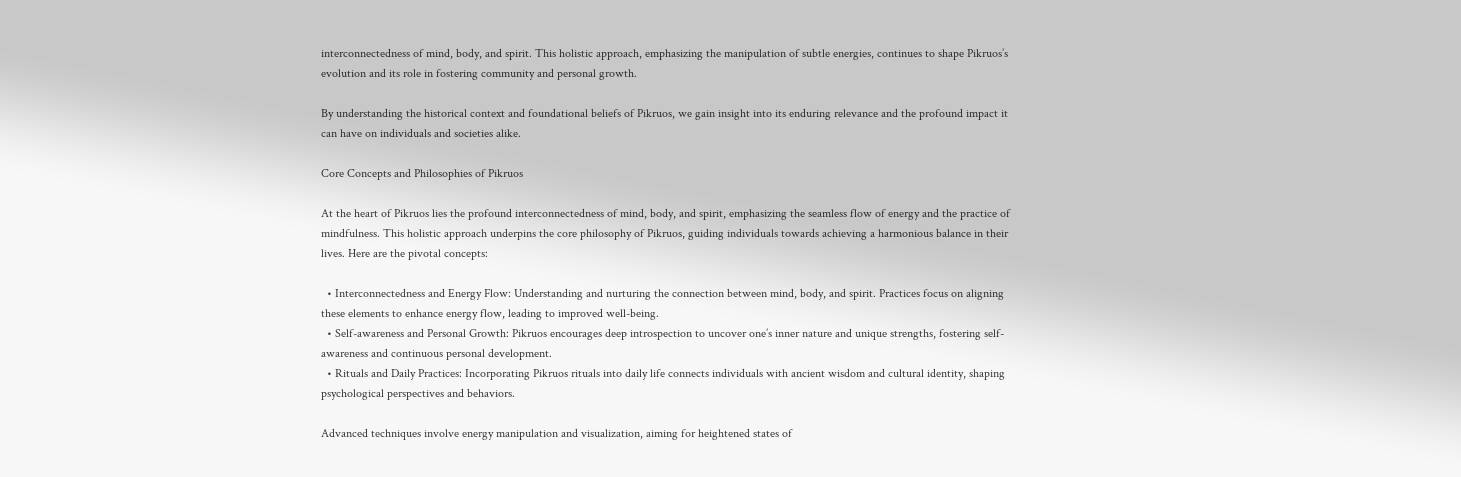interconnectedness of mind, body, and spirit. This holistic approach, emphasizing the manipulation of subtle energies, continues to shape Pikruos’s evolution and its role in fostering community and personal growth.

By understanding the historical context and foundational beliefs of Pikruos, we gain insight into its enduring relevance and the profound impact it can have on individuals and societies alike.

Core Concepts and Philosophies of Pikruos

At the heart of Pikruos lies the profound interconnectedness of mind, body, and spirit, emphasizing the seamless flow of energy and the practice of mindfulness. This holistic approach underpins the core philosophy of Pikruos, guiding individuals towards achieving a harmonious balance in their lives. Here are the pivotal concepts:

  • Interconnectedness and Energy Flow: Understanding and nurturing the connection between mind, body, and spirit. Practices focus on aligning these elements to enhance energy flow, leading to improved well-being.
  • Self-awareness and Personal Growth: Pikruos encourages deep introspection to uncover one’s inner nature and unique strengths, fostering self-awareness and continuous personal development.
  • Rituals and Daily Practices: Incorporating Pikruos rituals into daily life connects individuals with ancient wisdom and cultural identity, shaping psychological perspectives and behaviors.

Advanced techniques involve energy manipulation and visualization, aiming for heightened states of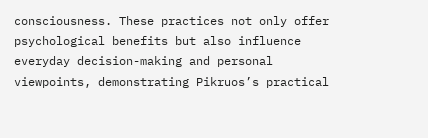consciousness. These practices not only offer psychological benefits but also influence everyday decision-making and personal viewpoints, demonstrating Pikruos’s practical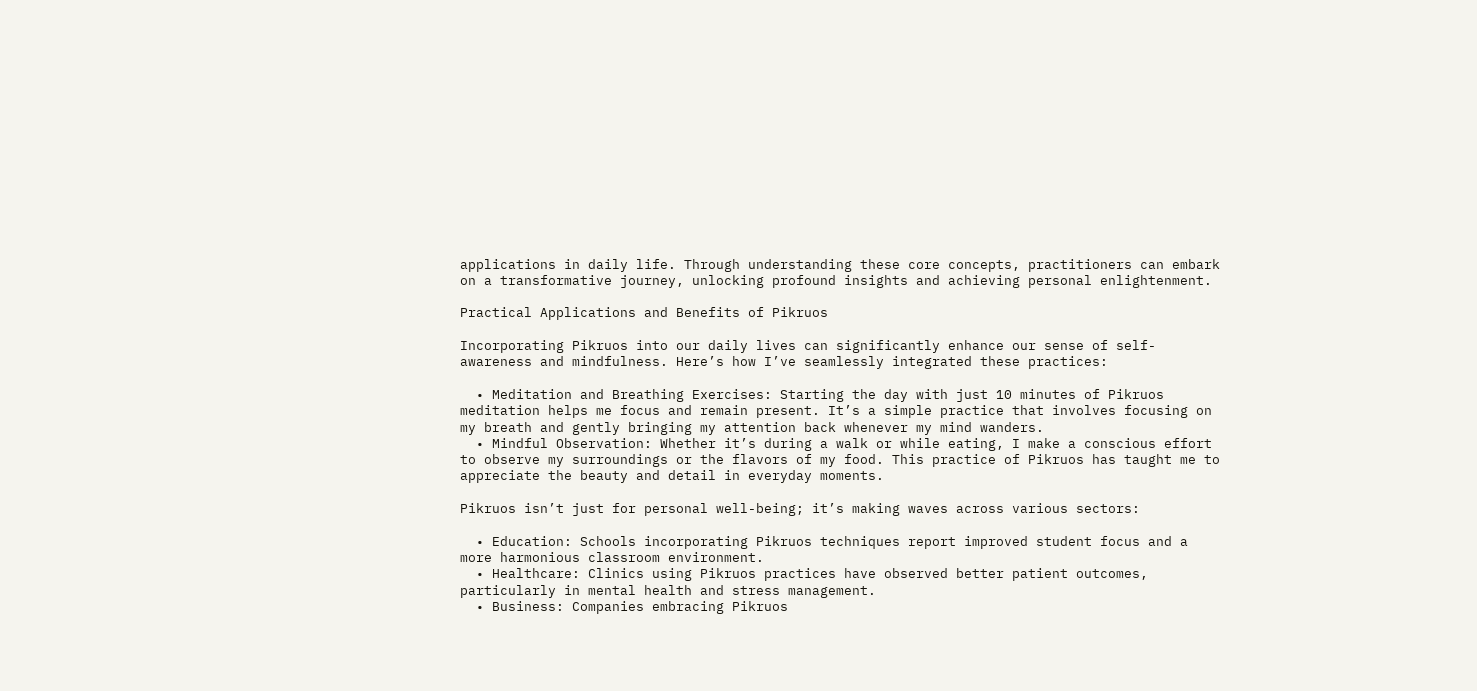applications in daily life. Through understanding these core concepts, practitioners can embark on a transformative journey, unlocking profound insights and achieving personal enlightenment.

Practical Applications and Benefits of Pikruos

Incorporating Pikruos into our daily lives can significantly enhance our sense of self-awareness and mindfulness. Here’s how I’ve seamlessly integrated these practices:

  • Meditation and Breathing Exercises: Starting the day with just 10 minutes of Pikruos meditation helps me focus and remain present. It’s a simple practice that involves focusing on my breath and gently bringing my attention back whenever my mind wanders.
  • Mindful Observation: Whether it’s during a walk or while eating, I make a conscious effort to observe my surroundings or the flavors of my food. This practice of Pikruos has taught me to appreciate the beauty and detail in everyday moments.

Pikruos isn’t just for personal well-being; it’s making waves across various sectors:

  • Education: Schools incorporating Pikruos techniques report improved student focus and a more harmonious classroom environment.
  • Healthcare: Clinics using Pikruos practices have observed better patient outcomes, particularly in mental health and stress management.
  • Business: Companies embracing Pikruos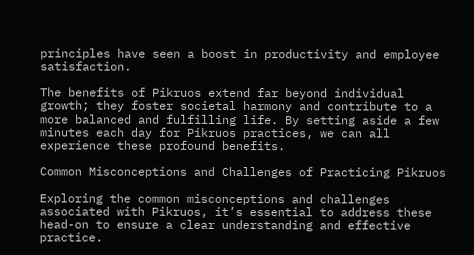principles have seen a boost in productivity and employee satisfaction.

The benefits of Pikruos extend far beyond individual growth; they foster societal harmony and contribute to a more balanced and fulfilling life. By setting aside a few minutes each day for Pikruos practices, we can all experience these profound benefits.

Common Misconceptions and Challenges of Practicing Pikruos

Exploring the common misconceptions and challenges associated with Pikruos, it’s essential to address these head-on to ensure a clear understanding and effective practice.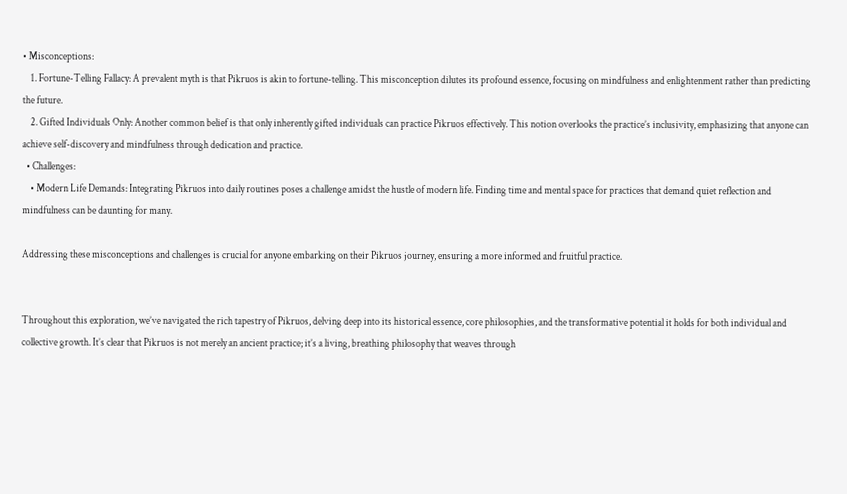• Misconceptions:
    1. Fortune-Telling Fallacy: A prevalent myth is that Pikruos is akin to fortune-telling. This misconception dilutes its profound essence, focusing on mindfulness and enlightenment rather than predicting the future.
    2. Gifted Individuals Only: Another common belief is that only inherently gifted individuals can practice Pikruos effectively. This notion overlooks the practice’s inclusivity, emphasizing that anyone can achieve self-discovery and mindfulness through dedication and practice.
  • Challenges:
    • Modern Life Demands: Integrating Pikruos into daily routines poses a challenge amidst the hustle of modern life. Finding time and mental space for practices that demand quiet reflection and mindfulness can be daunting for many.

Addressing these misconceptions and challenges is crucial for anyone embarking on their Pikruos journey, ensuring a more informed and fruitful practice.


Throughout this exploration, we’ve navigated the rich tapestry of Pikruos, delving deep into its historical essence, core philosophies, and the transformative potential it holds for both individual and collective growth. It’s clear that Pikruos is not merely an ancient practice; it’s a living, breathing philosophy that weaves through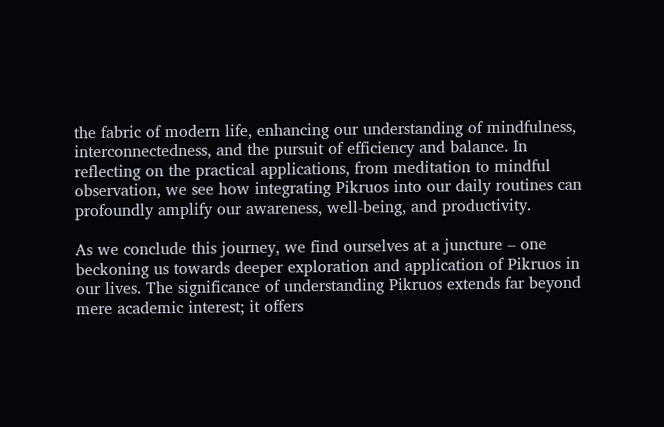the fabric of modern life, enhancing our understanding of mindfulness, interconnectedness, and the pursuit of efficiency and balance. In reflecting on the practical applications, from meditation to mindful observation, we see how integrating Pikruos into our daily routines can profoundly amplify our awareness, well-being, and productivity.

As we conclude this journey, we find ourselves at a juncture – one beckoning us towards deeper exploration and application of Pikruos in our lives. The significance of understanding Pikruos extends far beyond mere academic interest; it offers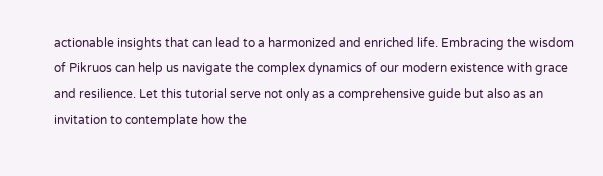actionable insights that can lead to a harmonized and enriched life. Embracing the wisdom of Pikruos can help us navigate the complex dynamics of our modern existence with grace and resilience. Let this tutorial serve not only as a comprehensive guide but also as an invitation to contemplate how the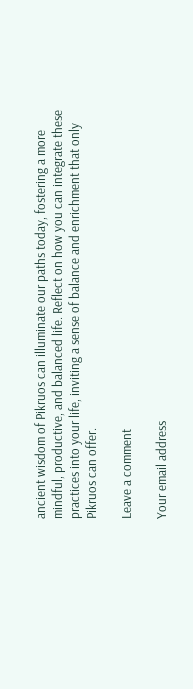ancient wisdom of Pikruos can illuminate our paths today, fostering a more mindful, productive, and balanced life. Reflect on how you can integrate these practices into your life, inviting a sense of balance and enrichment that only Pikruos can offer.

Leave a comment

Your email address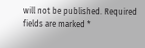will not be published. Required fields are marked *